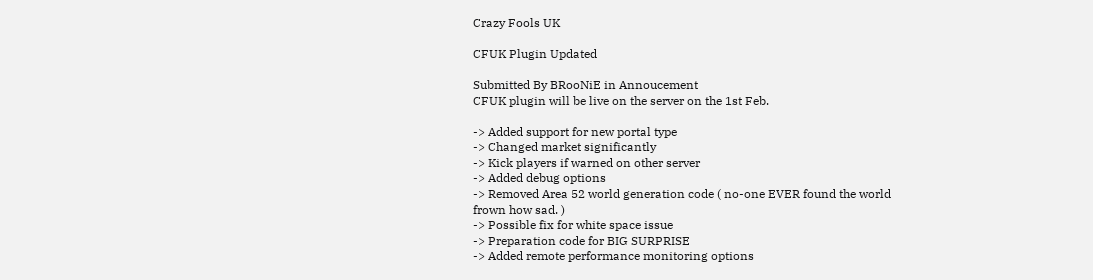Crazy Fools UK

CFUK Plugin Updated

Submitted By BRooNiE in Annoucement
CFUK plugin will be live on the server on the 1st Feb.

-> Added support for new portal type
-> Changed market significantly
-> Kick players if warned on other server
-> Added debug options
-> Removed Area 52 world generation code ( no-one EVER found the world frown how sad. )
-> Possible fix for white space issue
-> Preparation code for BIG SURPRISE
-> Added remote performance monitoring options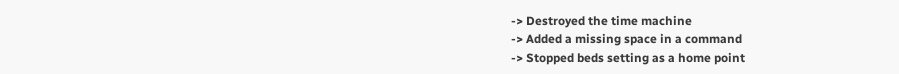-> Destroyed the time machine
-> Added a missing space in a command
-> Stopped beds setting as a home point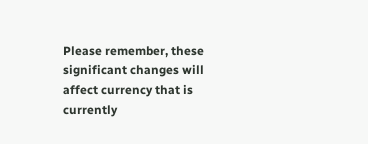Please remember, these significant changes will affect currency that is currently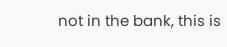not in the bank, this is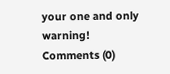your one and only warning!
Comments (0)